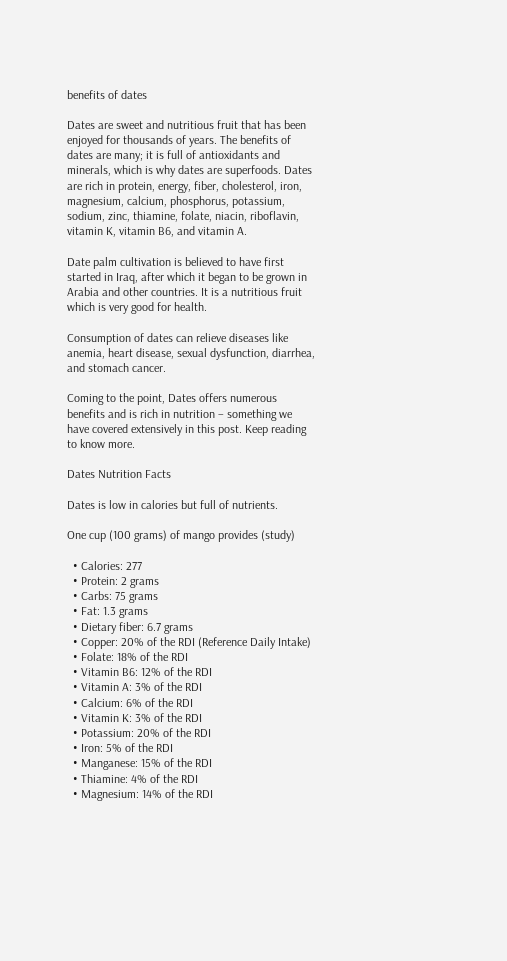benefits of dates

Dates are sweet and nutritious fruit that has been enjoyed for thousands of years. The benefits of dates are many; it is full of antioxidants and minerals, which is why dates are superfoods. Dates are rich in protein, energy, fiber, cholesterol, iron, magnesium, calcium, phosphorus, potassium, sodium, zinc, thiamine, folate, niacin, riboflavin, vitamin K, vitamin B6, and vitamin A.

Date palm cultivation is believed to have first started in Iraq, after which it began to be grown in Arabia and other countries. It is a nutritious fruit which is very good for health.

Consumption of dates can relieve diseases like anemia, heart disease, sexual dysfunction, diarrhea, and stomach cancer.

Coming to the point, Dates offers numerous benefits and is rich in nutrition – something we have covered extensively in this post. Keep reading to know more.

Dates Nutrition Facts

Dates is low in calories but full of nutrients.

One cup (100 grams) of mango provides (study)

  • Calories: 277
  • Protein: 2 grams
  • Carbs: 75 grams
  • Fat: 1.3 grams
  • Dietary fiber: 6.7 grams
  • Copper: 20% of the RDI (Reference Daily Intake)
  • Folate: 18% of the RDI
  • Vitamin B6: 12% of the RDI
  • Vitamin A: 3% of the RDI
  • Calcium: 6% of the RDI
  • Vitamin K: 3% of the RDI
  • Potassium: 20% of the RDI
  • Iron: 5% of the RDI
  • Manganese: 15% of the RDI
  • Thiamine: 4% of the RDI
  • Magnesium: 14% of the RDI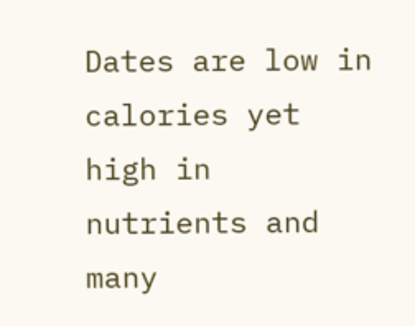Dates are low in calories yet high in nutrients and many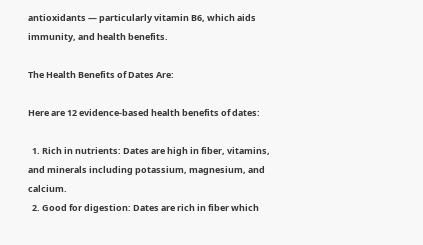antioxidants — particularly vitamin B6, which aids immunity, and health benefits.

The Health Benefits of Dates Are:

Here are 12 evidence-based health benefits of dates:

  1. Rich in nutrients: Dates are high in fiber, vitamins, and minerals including potassium, magnesium, and calcium.
  2. Good for digestion: Dates are rich in fiber which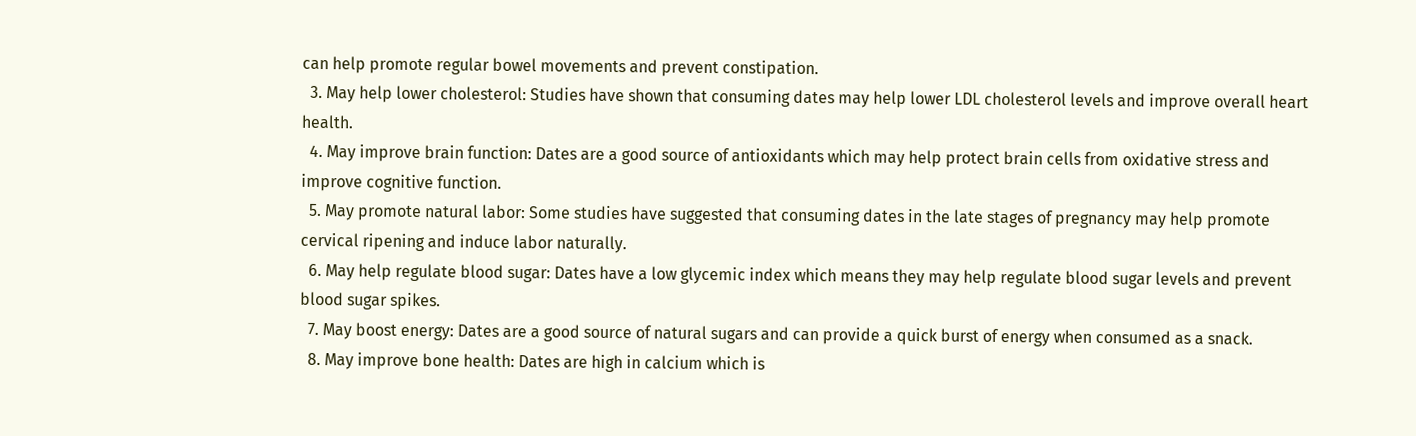can help promote regular bowel movements and prevent constipation.
  3. May help lower cholesterol: Studies have shown that consuming dates may help lower LDL cholesterol levels and improve overall heart health.
  4. May improve brain function: Dates are a good source of antioxidants which may help protect brain cells from oxidative stress and improve cognitive function.
  5. May promote natural labor: Some studies have suggested that consuming dates in the late stages of pregnancy may help promote cervical ripening and induce labor naturally.
  6. May help regulate blood sugar: Dates have a low glycemic index which means they may help regulate blood sugar levels and prevent blood sugar spikes.
  7. May boost energy: Dates are a good source of natural sugars and can provide a quick burst of energy when consumed as a snack.
  8. May improve bone health: Dates are high in calcium which is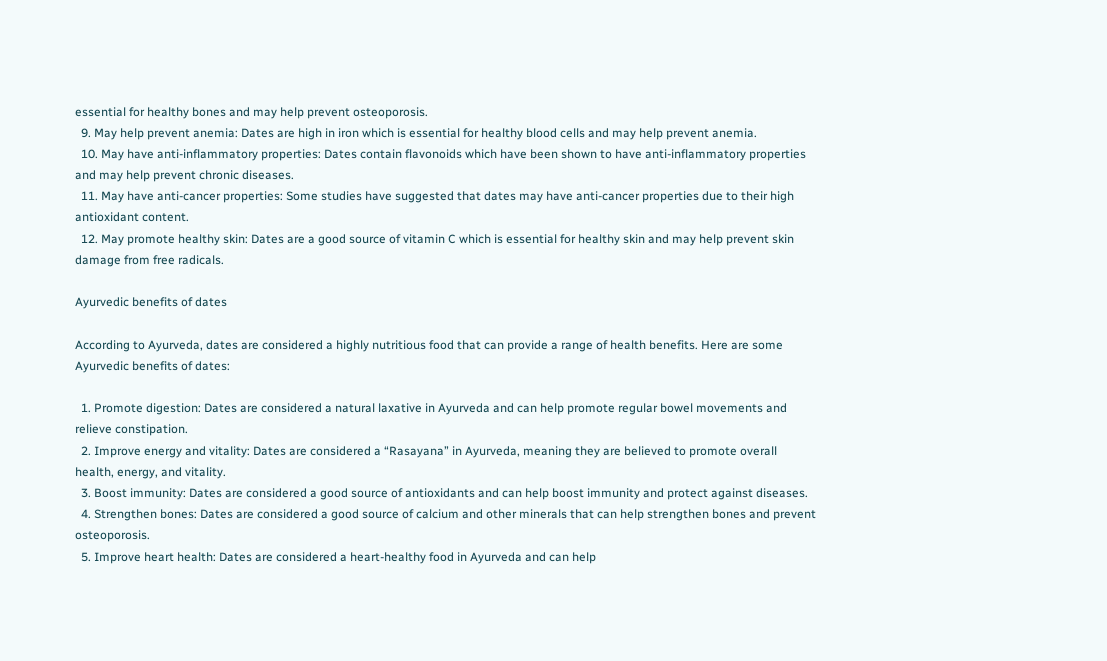essential for healthy bones and may help prevent osteoporosis.
  9. May help prevent anemia: Dates are high in iron which is essential for healthy blood cells and may help prevent anemia.
  10. May have anti-inflammatory properties: Dates contain flavonoids which have been shown to have anti-inflammatory properties and may help prevent chronic diseases.
  11. May have anti-cancer properties: Some studies have suggested that dates may have anti-cancer properties due to their high antioxidant content.
  12. May promote healthy skin: Dates are a good source of vitamin C which is essential for healthy skin and may help prevent skin damage from free radicals.

Ayurvedic benefits of dates

According to Ayurveda, dates are considered a highly nutritious food that can provide a range of health benefits. Here are some Ayurvedic benefits of dates:

  1. Promote digestion: Dates are considered a natural laxative in Ayurveda and can help promote regular bowel movements and relieve constipation.
  2. Improve energy and vitality: Dates are considered a “Rasayana” in Ayurveda, meaning they are believed to promote overall health, energy, and vitality.
  3. Boost immunity: Dates are considered a good source of antioxidants and can help boost immunity and protect against diseases.
  4. Strengthen bones: Dates are considered a good source of calcium and other minerals that can help strengthen bones and prevent osteoporosis.
  5. Improve heart health: Dates are considered a heart-healthy food in Ayurveda and can help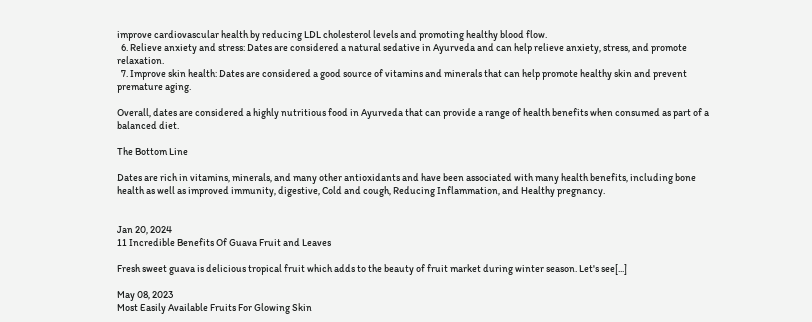improve cardiovascular health by reducing LDL cholesterol levels and promoting healthy blood flow.
  6. Relieve anxiety and stress: Dates are considered a natural sedative in Ayurveda and can help relieve anxiety, stress, and promote relaxation.
  7. Improve skin health: Dates are considered a good source of vitamins and minerals that can help promote healthy skin and prevent premature aging.

Overall, dates are considered a highly nutritious food in Ayurveda that can provide a range of health benefits when consumed as part of a balanced diet.

The Bottom Line

Dates are rich in vitamins, minerals, and many other antioxidants and have been associated with many health benefits, including bone health as well as improved immunity, digestive, Cold and cough, Reducing Inflammation, and Healthy pregnancy.


Jan 20, 2024
11 Incredible Benefits Of Guava Fruit and Leaves

Fresh sweet guava is delicious tropical fruit which adds to the beauty of fruit market during winter season. Let's see[...]

May 08, 2023
Most Easily Available Fruits For Glowing Skin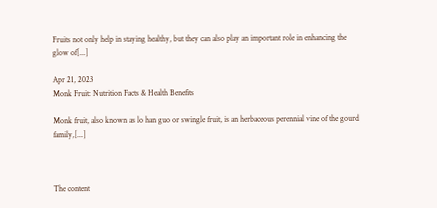Fruits not only help in staying healthy, but they can also play an important role in enhancing the glow of[...]

Apr 21, 2023
Monk Fruit: Nutrition Facts & Health Benefits

Monk fruit, also known as lo han guo or swingle fruit, is an herbaceous perennial vine of the gourd family,[...]



The content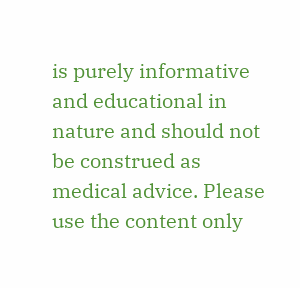is purely informative and educational in nature and should not be construed as medical advice. Please use the content only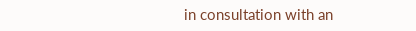in consultation with an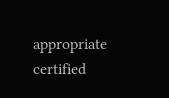appropriate certified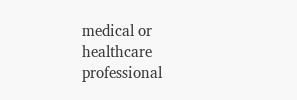medical or healthcare professional